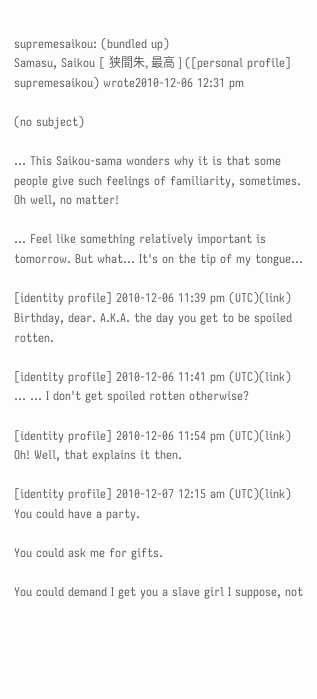supremesaikou: (bundled up)
Samasu, Saikou [ 狭間朱, 最高 ] ([personal profile] supremesaikou) wrote2010-12-06 12:31 pm

(no subject)

... This Saikou-sama wonders why it is that some people give such feelings of familiarity, sometimes. Oh well, no matter!

... Feel like something relatively important is tomorrow. But what... It's on the tip of my tongue...

[identity profile] 2010-12-06 11:39 pm (UTC)(link)
Birthday, dear. A.K.A. the day you get to be spoiled rotten.

[identity profile] 2010-12-06 11:41 pm (UTC)(link)
... ... I don't get spoiled rotten otherwise?

[identity profile] 2010-12-06 11:54 pm (UTC)(link)
Oh! Well, that explains it then.

[identity profile] 2010-12-07 12:15 am (UTC)(link)
You could have a party.

You could ask me for gifts.

You could demand I get you a slave girl I suppose, not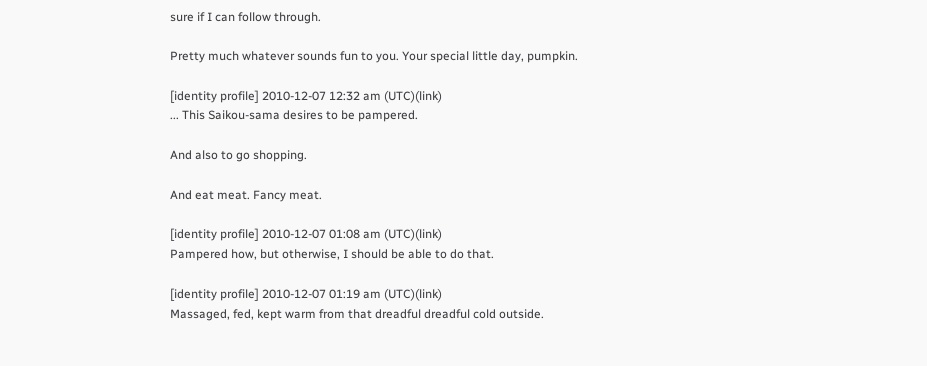sure if I can follow through.

Pretty much whatever sounds fun to you. Your special little day, pumpkin.

[identity profile] 2010-12-07 12:32 am (UTC)(link)
... This Saikou-sama desires to be pampered.

And also to go shopping.

And eat meat. Fancy meat.

[identity profile] 2010-12-07 01:08 am (UTC)(link)
Pampered how, but otherwise, I should be able to do that.

[identity profile] 2010-12-07 01:19 am (UTC)(link)
Massaged, fed, kept warm from that dreadful dreadful cold outside.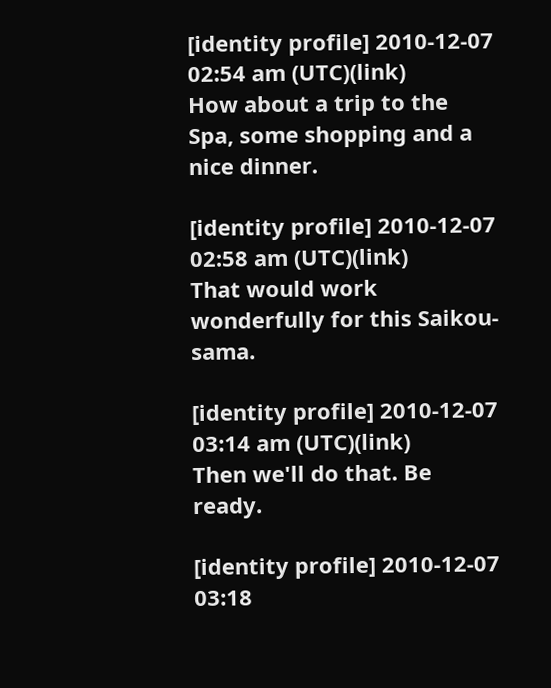[identity profile] 2010-12-07 02:54 am (UTC)(link)
How about a trip to the Spa, some shopping and a nice dinner.

[identity profile] 2010-12-07 02:58 am (UTC)(link)
That would work wonderfully for this Saikou-sama.

[identity profile] 2010-12-07 03:14 am (UTC)(link)
Then we'll do that. Be ready.

[identity profile] 2010-12-07 03:18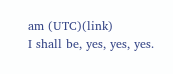am (UTC)(link)
I shall be, yes, yes, yes.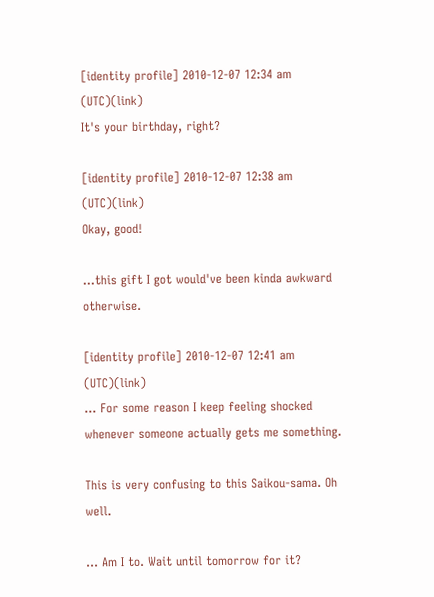[identity profile] 2010-12-07 12:34 am (UTC)(link)
It's your birthday, right?

[identity profile] 2010-12-07 12:38 am (UTC)(link)
Okay, good!

...this gift I got would've been kinda awkward otherwise.

[identity profile] 2010-12-07 12:41 am (UTC)(link)
... For some reason I keep feeling shocked whenever someone actually gets me something.

This is very confusing to this Saikou-sama. Oh well.

... Am I to. Wait until tomorrow for it?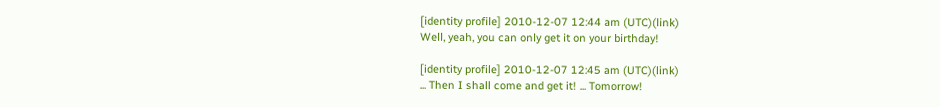[identity profile] 2010-12-07 12:44 am (UTC)(link)
Well, yeah, you can only get it on your birthday!

[identity profile] 2010-12-07 12:45 am (UTC)(link)
... Then I shall come and get it! ... Tomorrow!